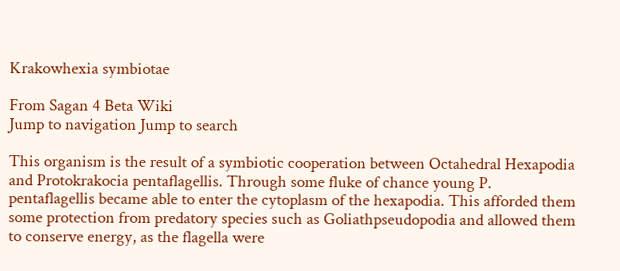Krakowhexia symbiotae

From Sagan 4 Beta Wiki
Jump to navigation Jump to search

This organism is the result of a symbiotic cooperation between Octahedral Hexapodia and Protokrakocia pentaflagellis. Through some fluke of chance young P. pentaflagellis became able to enter the cytoplasm of the hexapodia. This afforded them some protection from predatory species such as Goliathpseudopodia and allowed them to conserve energy, as the flagella were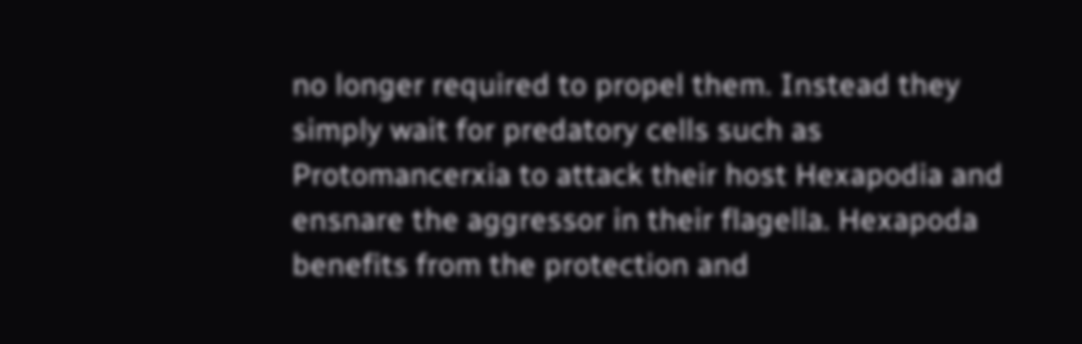no longer required to propel them. Instead they simply wait for predatory cells such as Protomancerxia to attack their host Hexapodia and ensnare the aggressor in their flagella. Hexapoda benefits from the protection and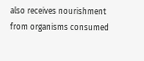also receives nourishment from organisms consumed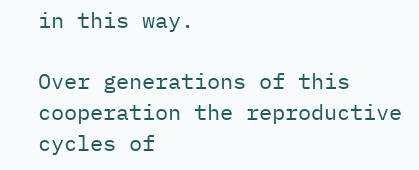in this way.

Over generations of this cooperation the reproductive cycles of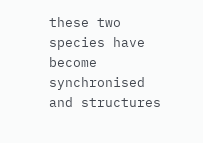these two species have become synchronised and structures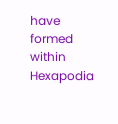have formed within Hexapodia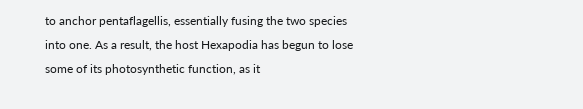to anchor pentaflagellis, essentially fusing the two species into one. As a result, the host Hexapodia has begun to lose some of its photosynthetic function, as it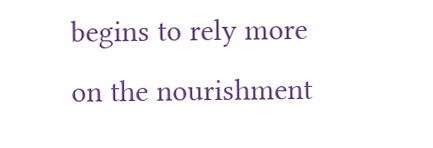begins to rely more on the nourishment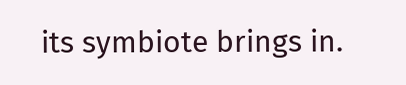its symbiote brings in.